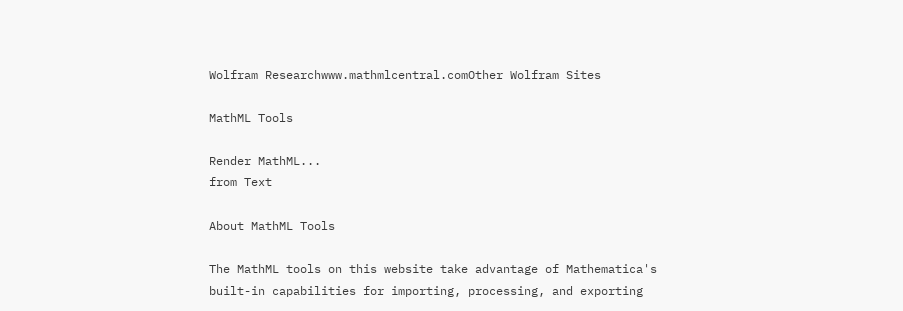Wolfram Researchwww.mathmlcentral.comOther Wolfram Sites

MathML Tools

Render MathML...
from Text

About MathML Tools

The MathML tools on this website take advantage of Mathematica's built-in capabilities for importing, processing, and exporting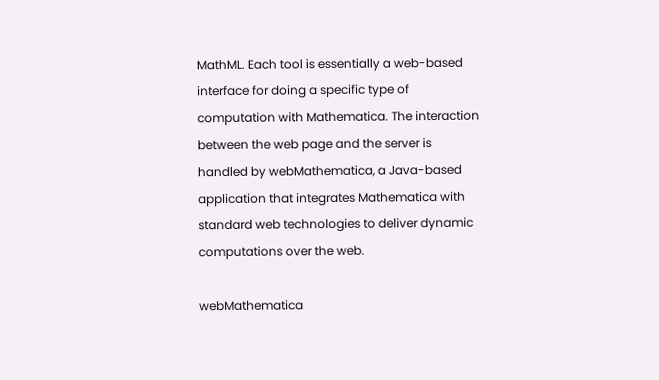MathML. Each tool is essentially a web-based interface for doing a specific type of computation with Mathematica. The interaction between the web page and the server is handled by webMathematica, a Java-based application that integrates Mathematica with standard web technologies to deliver dynamic computations over the web.

webMathematica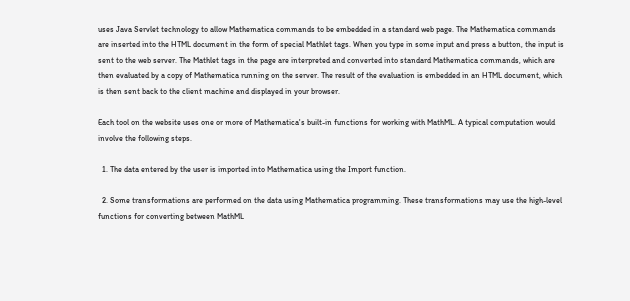uses Java Servlet technology to allow Mathematica commands to be embedded in a standard web page. The Mathematica commands are inserted into the HTML document in the form of special Mathlet tags. When you type in some input and press a button, the input is sent to the web server. The Mathlet tags in the page are interpreted and converted into standard Mathematica commands, which are then evaluated by a copy of Mathematica running on the server. The result of the evaluation is embedded in an HTML document, which is then sent back to the client machine and displayed in your browser.

Each tool on the website uses one or more of Mathematica's built-in functions for working with MathML. A typical computation would involve the following steps.

  1. The data entered by the user is imported into Mathematica using the Import function.

  2. Some transformations are performed on the data using Mathematica programming. These transformations may use the high-level functions for converting between MathML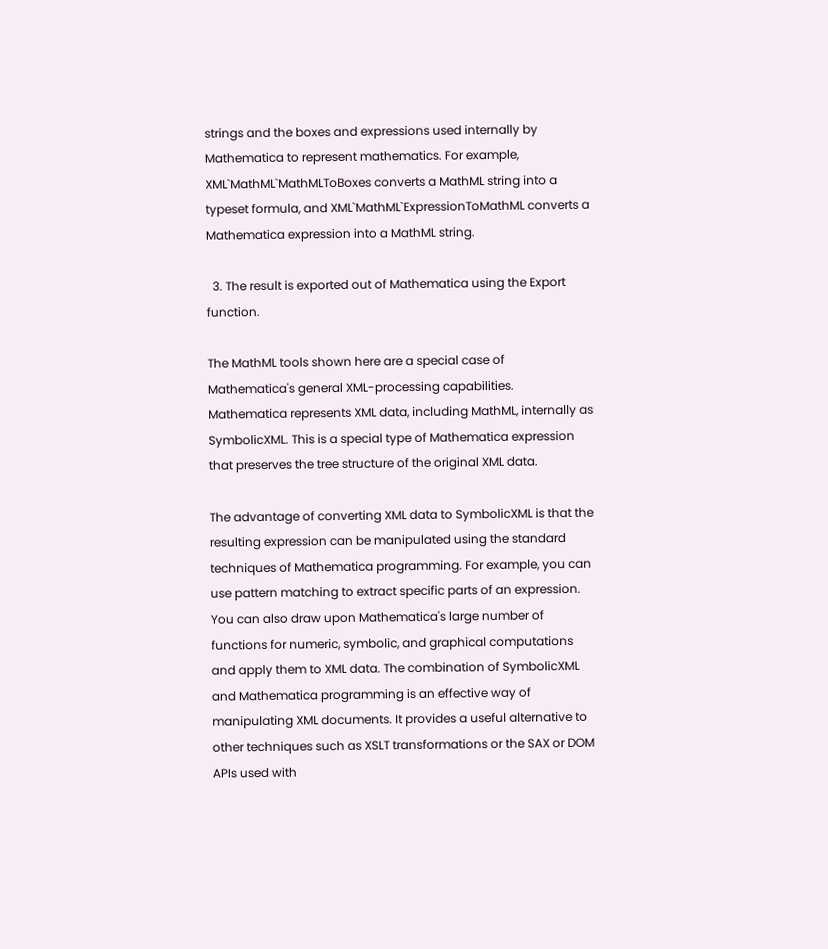strings and the boxes and expressions used internally by Mathematica to represent mathematics. For example, XML`MathML`MathMLToBoxes converts a MathML string into a typeset formula, and XML`MathML`ExpressionToMathML converts a Mathematica expression into a MathML string.

  3. The result is exported out of Mathematica using the Export function.

The MathML tools shown here are a special case of Mathematica's general XML-processing capabilities. Mathematica represents XML data, including MathML, internally as SymbolicXML. This is a special type of Mathematica expression that preserves the tree structure of the original XML data.

The advantage of converting XML data to SymbolicXML is that the resulting expression can be manipulated using the standard techniques of Mathematica programming. For example, you can use pattern matching to extract specific parts of an expression. You can also draw upon Mathematica's large number of functions for numeric, symbolic, and graphical computations and apply them to XML data. The combination of SymbolicXML and Mathematica programming is an effective way of manipulating XML documents. It provides a useful alternative to other techniques such as XSLT transformations or the SAX or DOM APIs used with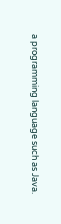a programming language such as Java.